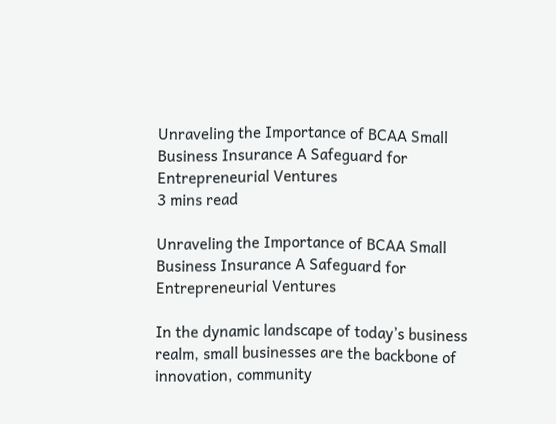Unraveling the Importance of BCAA Small Business Insurance A Safeguard for Entrepreneurial Ventures
3 mins read

Unraveling the Importance of BCAA Small Business Insurance A Safeguard for Entrepreneurial Ventures

In the dynamic landscape of today’s business realm, small businesses are the backbone of innovation, community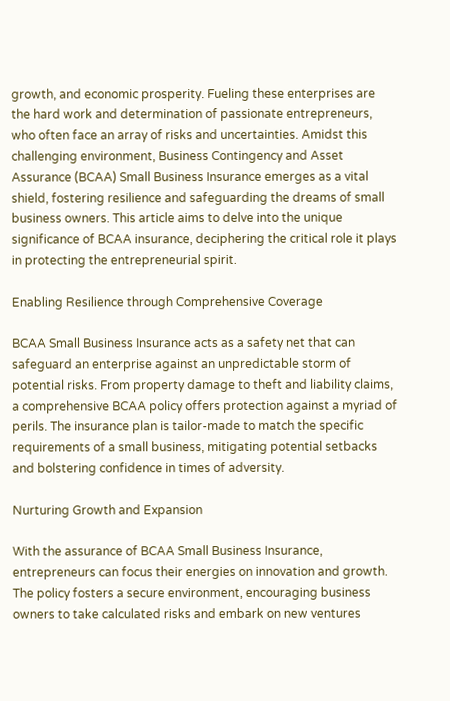growth, and economic prosperity. Fueling these enterprises are the hard work and determination of passionate entrepreneurs, who often face an array of risks and uncertainties. Amidst this challenging environment, Business Contingency and Asset Assurance (BCAA) Small Business Insurance emerges as a vital shield, fostering resilience and safeguarding the dreams of small business owners. This article aims to delve into the unique significance of BCAA insurance, deciphering the critical role it plays in protecting the entrepreneurial spirit.

Enabling Resilience through Comprehensive Coverage

BCAA Small Business Insurance acts as a safety net that can safeguard an enterprise against an unpredictable storm of potential risks. From property damage to theft and liability claims, a comprehensive BCAA policy offers protection against a myriad of perils. The insurance plan is tailor-made to match the specific requirements of a small business, mitigating potential setbacks and bolstering confidence in times of adversity.

Nurturing Growth and Expansion

With the assurance of BCAA Small Business Insurance, entrepreneurs can focus their energies on innovation and growth. The policy fosters a secure environment, encouraging business owners to take calculated risks and embark on new ventures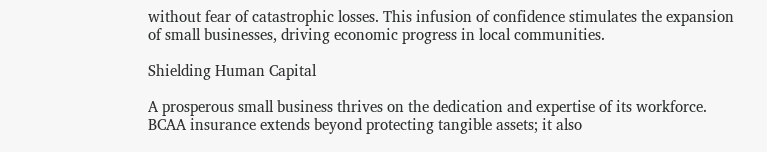without fear of catastrophic losses. This infusion of confidence stimulates the expansion of small businesses, driving economic progress in local communities.

Shielding Human Capital

A prosperous small business thrives on the dedication and expertise of its workforce. BCAA insurance extends beyond protecting tangible assets; it also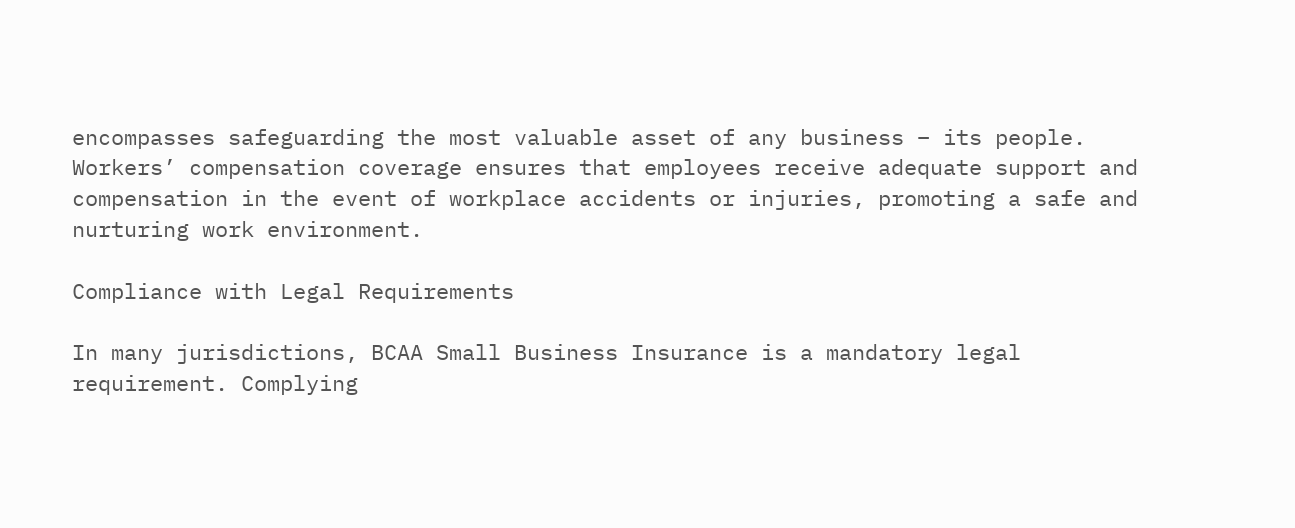encompasses safeguarding the most valuable asset of any business – its people. Workers’ compensation coverage ensures that employees receive adequate support and compensation in the event of workplace accidents or injuries, promoting a safe and nurturing work environment.

Compliance with Legal Requirements

In many jurisdictions, BCAA Small Business Insurance is a mandatory legal requirement. Complying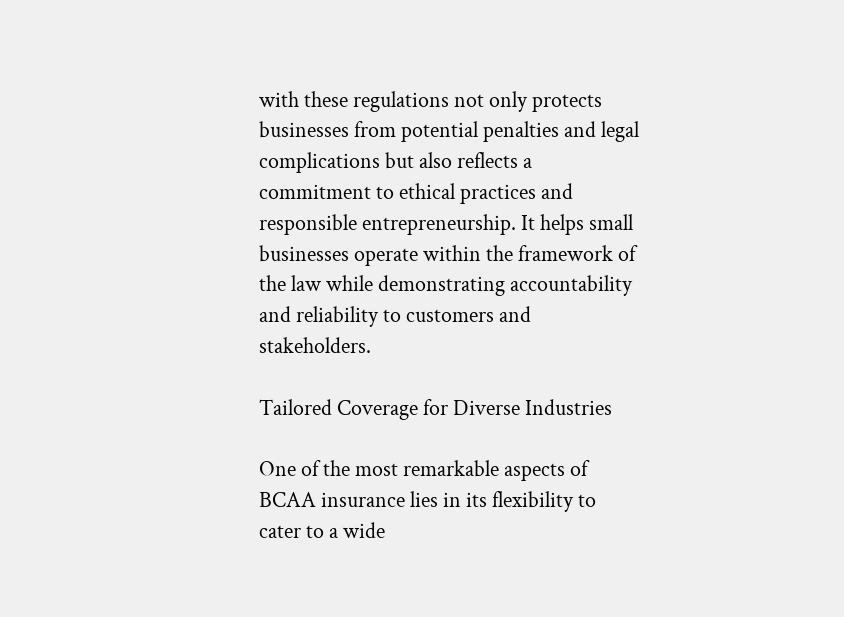with these regulations not only protects businesses from potential penalties and legal complications but also reflects a commitment to ethical practices and responsible entrepreneurship. It helps small businesses operate within the framework of the law while demonstrating accountability and reliability to customers and stakeholders.

Tailored Coverage for Diverse Industries

One of the most remarkable aspects of BCAA insurance lies in its flexibility to cater to a wide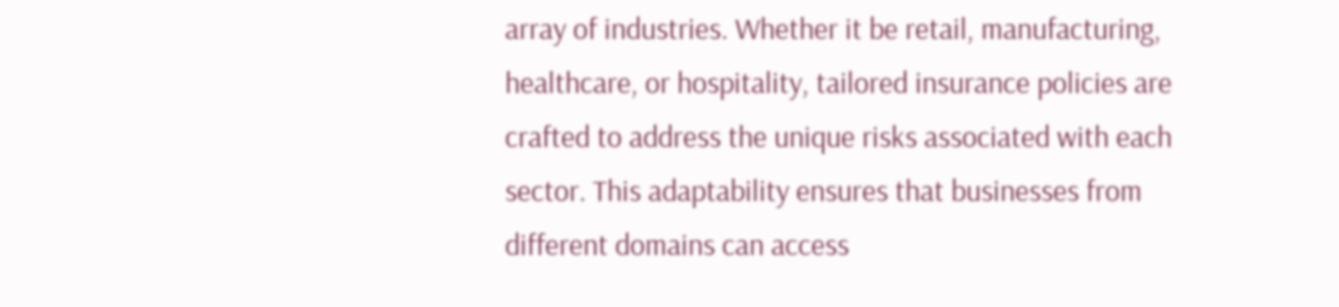array of industries. Whether it be retail, manufacturing, healthcare, or hospitality, tailored insurance policies are crafted to address the unique risks associated with each sector. This adaptability ensures that businesses from different domains can access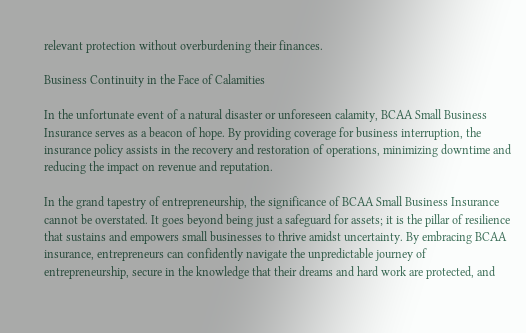relevant protection without overburdening their finances.

Business Continuity in the Face of Calamities

In the unfortunate event of a natural disaster or unforeseen calamity, BCAA Small Business Insurance serves as a beacon of hope. By providing coverage for business interruption, the insurance policy assists in the recovery and restoration of operations, minimizing downtime and reducing the impact on revenue and reputation.

In the grand tapestry of entrepreneurship, the significance of BCAA Small Business Insurance cannot be overstated. It goes beyond being just a safeguard for assets; it is the pillar of resilience that sustains and empowers small businesses to thrive amidst uncertainty. By embracing BCAA insurance, entrepreneurs can confidently navigate the unpredictable journey of entrepreneurship, secure in the knowledge that their dreams and hard work are protected, and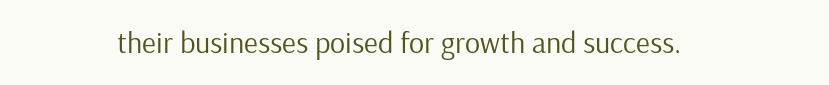their businesses poised for growth and success.